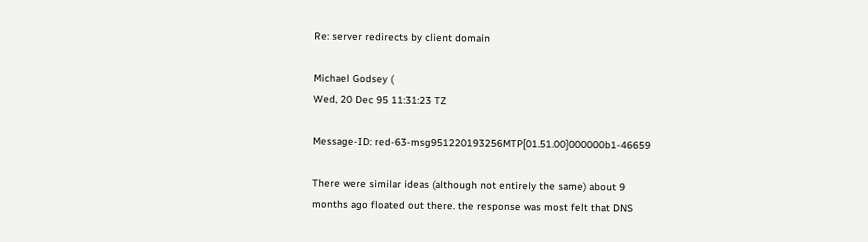Re: server redirects by client domain

Michael Godsey (
Wed, 20 Dec 95 11:31:23 TZ

Message-ID: red-63-msg951220193256MTP[01.51.00]000000b1-46659

There were similar ideas (although not entirely the same) about 9
months ago floated out there. the response was most felt that DNS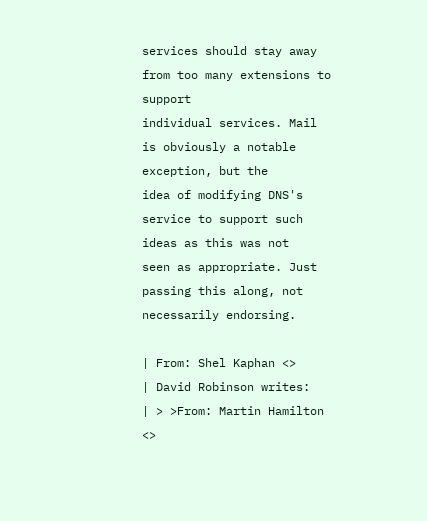services should stay away from too many extensions to support
individual services. Mail is obviously a notable exception, but the
idea of modifying DNS's service to support such ideas as this was not
seen as appropriate. Just passing this along, not necessarily endorsing.

| From: Shel Kaphan <>
| David Robinson writes:
| > >From: Martin Hamilton <>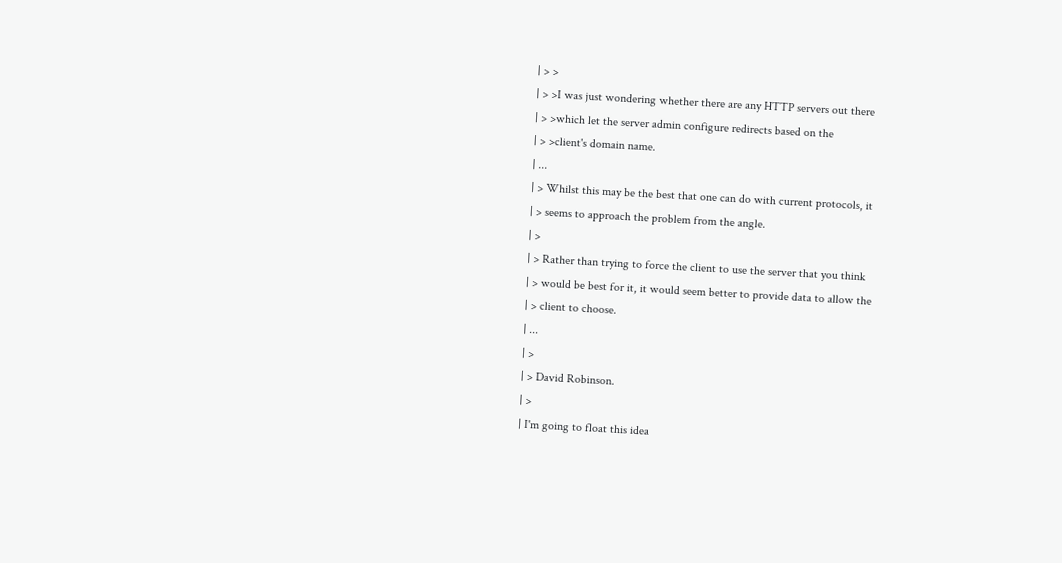| > >
| > >I was just wondering whether there are any HTTP servers out there
| > >which let the server admin configure redirects based on the
| > >client's domain name.
| ...
| > Whilst this may be the best that one can do with current protocols, it
| > seems to approach the problem from the angle.
| >
| > Rather than trying to force the client to use the server that you think
| > would be best for it, it would seem better to provide data to allow the
| > client to choose.
| ...
| >
| > David Robinson.
| >
| I'm going to float this idea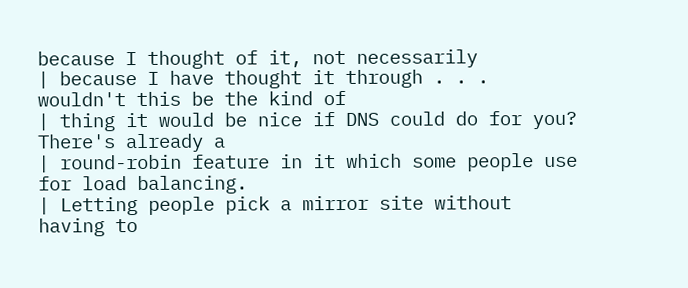because I thought of it, not necessarily
| because I have thought it through . . . wouldn't this be the kind of
| thing it would be nice if DNS could do for you? There's already a
| round-robin feature in it which some people use for load balancing.
| Letting people pick a mirror site without having to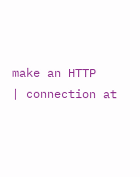make an HTTP
| connection at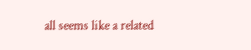all seems like a related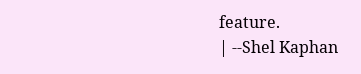feature.
| --Shel Kaphan